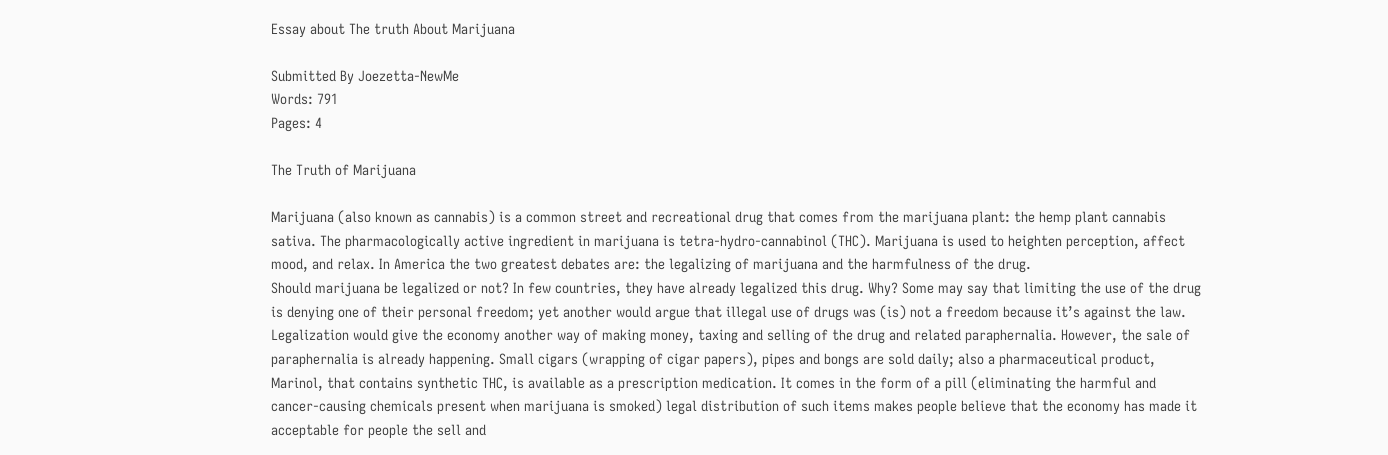Essay about The truth About Marijuana

Submitted By Joezetta-NewMe
Words: 791
Pages: 4

The Truth of Marijuana

Marijuana (also known as cannabis) is a common street and recreational drug that comes from the marijuana plant: the hemp plant cannabis sativa. The pharmacologically active ingredient in marijuana is tetra-hydro-cannabinol (THC). Marijuana is used to heighten perception, affect mood, and relax. In America the two greatest debates are: the legalizing of marijuana and the harmfulness of the drug.
Should marijuana be legalized or not? In few countries, they have already legalized this drug. Why? Some may say that limiting the use of the drug is denying one of their personal freedom; yet another would argue that illegal use of drugs was (is) not a freedom because it’s against the law. Legalization would give the economy another way of making money, taxing and selling of the drug and related paraphernalia. However, the sale of paraphernalia is already happening. Small cigars (wrapping of cigar papers), pipes and bongs are sold daily; also a pharmaceutical product, Marinol, that contains synthetic THC, is available as a prescription medication. It comes in the form of a pill (eliminating the harmful and cancer-causing chemicals present when marijuana is smoked) legal distribution of such items makes people believe that the economy has made it acceptable for people the sell and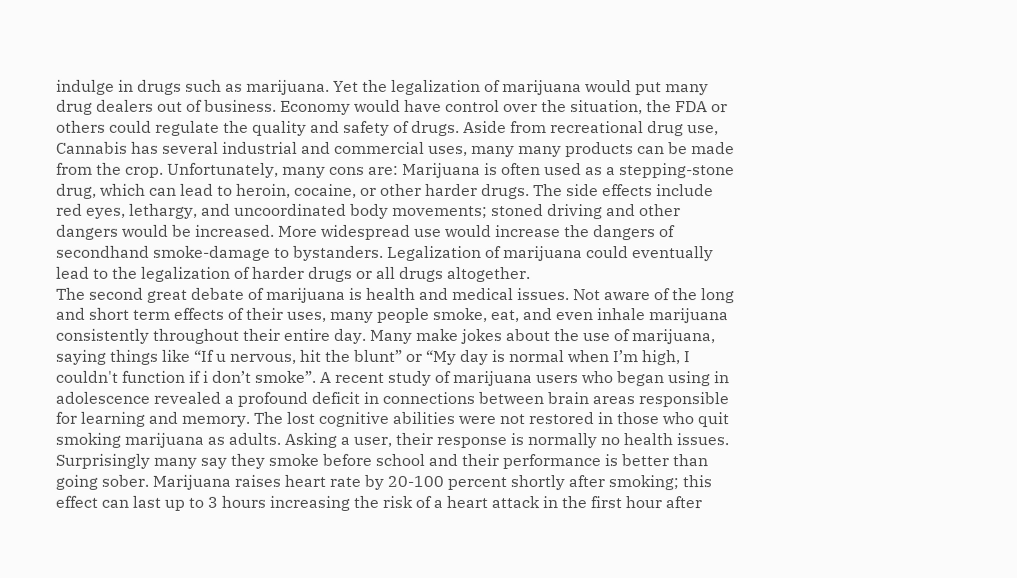indulge in drugs such as marijuana. Yet the legalization of marijuana would put many drug dealers out of business. Economy would have control over the situation, the FDA or others could regulate the quality and safety of drugs. Aside from recreational drug use, Cannabis has several industrial and commercial uses, many many products can be made from the crop. Unfortunately, many cons are: Marijuana is often used as a stepping-stone drug, which can lead to heroin, cocaine, or other harder drugs. The side effects include red eyes, lethargy, and uncoordinated body movements; stoned driving and other dangers would be increased. More widespread use would increase the dangers of secondhand smoke-damage to bystanders. Legalization of marijuana could eventually lead to the legalization of harder drugs or all drugs altogether.
The second great debate of marijuana is health and medical issues. Not aware of the long and short term effects of their uses, many people smoke, eat, and even inhale marijuana consistently throughout their entire day. Many make jokes about the use of marijuana, saying things like “If u nervous, hit the blunt” or “My day is normal when I’m high, I couldn't function if i don’t smoke”. A recent study of marijuana users who began using in adolescence revealed a profound deficit in connections between brain areas responsible for learning and memory. The lost cognitive abilities were not restored in those who quit smoking marijuana as adults. Asking a user, their response is normally no health issues. Surprisingly many say they smoke before school and their performance is better than going sober. Marijuana raises heart rate by 20-100 percent shortly after smoking; this effect can last up to 3 hours increasing the risk of a heart attack in the first hour after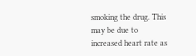smoking the drug. This may be due to increased heart rate as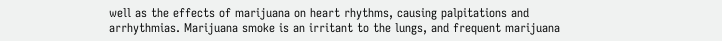well as the effects of marijuana on heart rhythms, causing palpitations and arrhythmias. Marijuana smoke is an irritant to the lungs, and frequent marijuana